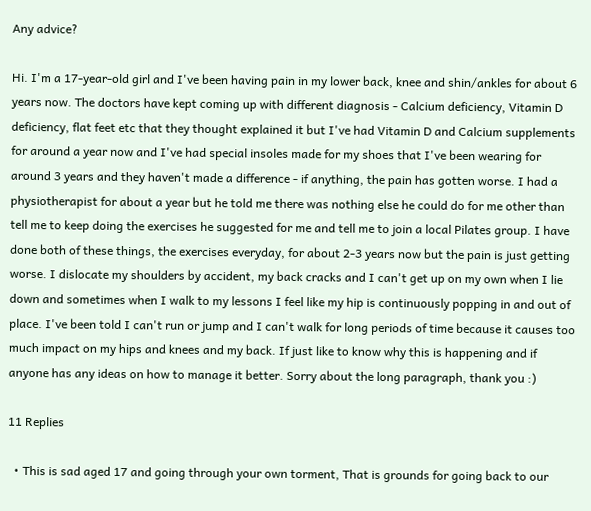Any advice?

Hi. I'm a 17-year-old girl and I've been having pain in my lower back, knee and shin/ankles for about 6 years now. The doctors have kept coming up with different diagnosis - Calcium deficiency, Vitamin D deficiency, flat feet etc that they thought explained it but I've had Vitamin D and Calcium supplements for around a year now and I've had special insoles made for my shoes that I've been wearing for around 3 years and they haven't made a difference - if anything, the pain has gotten worse. I had a physiotherapist for about a year but he told me there was nothing else he could do for me other than tell me to keep doing the exercises he suggested for me and tell me to join a local Pilates group. I have done both of these things, the exercises everyday, for about 2-3 years now but the pain is just getting worse. I dislocate my shoulders by accident, my back cracks and I can't get up on my own when I lie down and sometimes when I walk to my lessons I feel like my hip is continuously popping in and out of place. I've been told I can't run or jump and I can't walk for long periods of time because it causes too much impact on my hips and knees and my back. If just like to know why this is happening and if anyone has any ideas on how to manage it better. Sorry about the long paragraph, thank you :)

11 Replies

  • This is sad aged 17 and going through your own torment, That is grounds for going back to our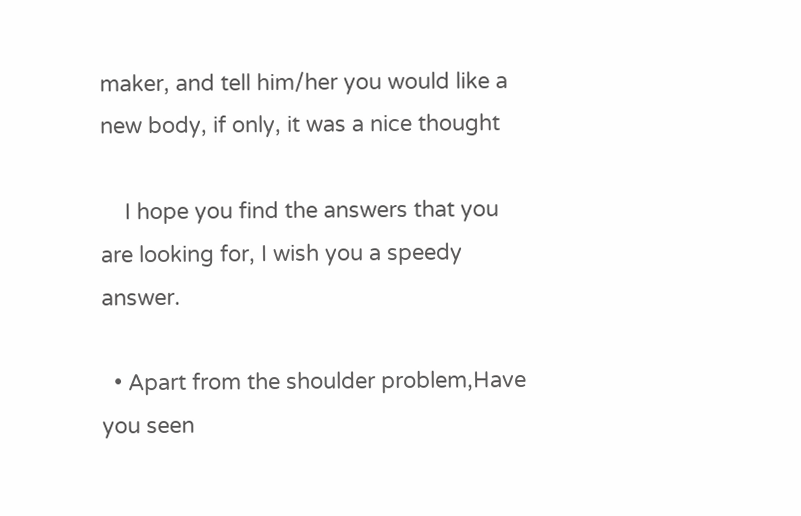maker, and tell him/her you would like a new body, if only, it was a nice thought

    I hope you find the answers that you are looking for, I wish you a speedy answer.

  • Apart from the shoulder problem,Have you seen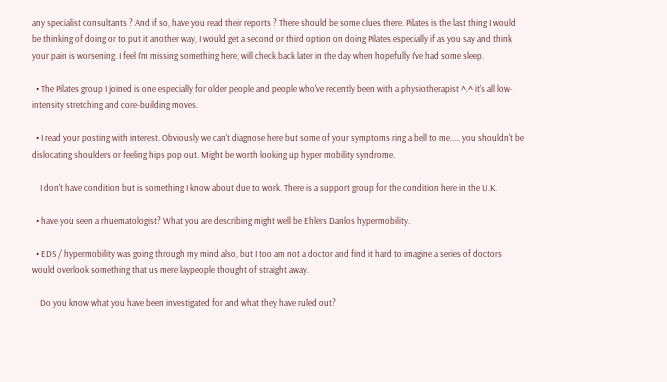any specialist consultants ? And if so, have you read their reports ? There should be some clues there. Pilates is the last thing I would be thinking of doing or to put it another way, I would get a second or third option on doing Pilates especially if as you say and think your pain is worsening. I feel I'm missing something here, will check back later in the day when hopefully I've had some sleep.

  • The Pilates group I joined is one especially for older people and people who've recently been with a physiotherapist ^.^ it's all low-intensity stretching and core-building moves.

  • I read your posting with interest. Obviously we can't diagnose here but some of your symptoms ring a bell to me..... you shouldn't be dislocating shoulders or feeling hips pop out. Might be worth looking up hyper mobility syndrome.

    I don't have condition but is something I know about due to work. There is a support group for the condition here in the U.K.

  • have you seen a rhuematologist? What you are describing might well be Ehlers Danlos hypermobility.

  • EDS / hypermobility was going through my mind also, but I too am not a doctor and find it hard to imagine a series of doctors would overlook something that us mere laypeople thought of straight away.

    Do you know what you have been investigated for and what they have ruled out?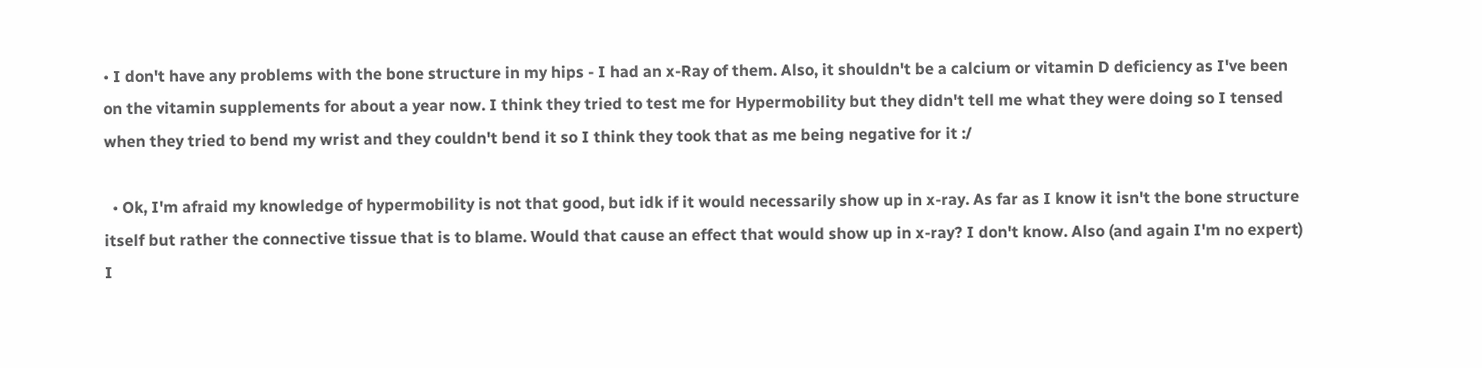• I don't have any problems with the bone structure in my hips - I had an x-Ray of them. Also, it shouldn't be a calcium or vitamin D deficiency as I've been on the vitamin supplements for about a year now. I think they tried to test me for Hypermobility but they didn't tell me what they were doing so I tensed when they tried to bend my wrist and they couldn't bend it so I think they took that as me being negative for it :/

  • Ok, I'm afraid my knowledge of hypermobility is not that good, but idk if it would necessarily show up in x-ray. As far as I know it isn't the bone structure itself but rather the connective tissue that is to blame. Would that cause an effect that would show up in x-ray? I don't know. Also (and again I'm no expert) I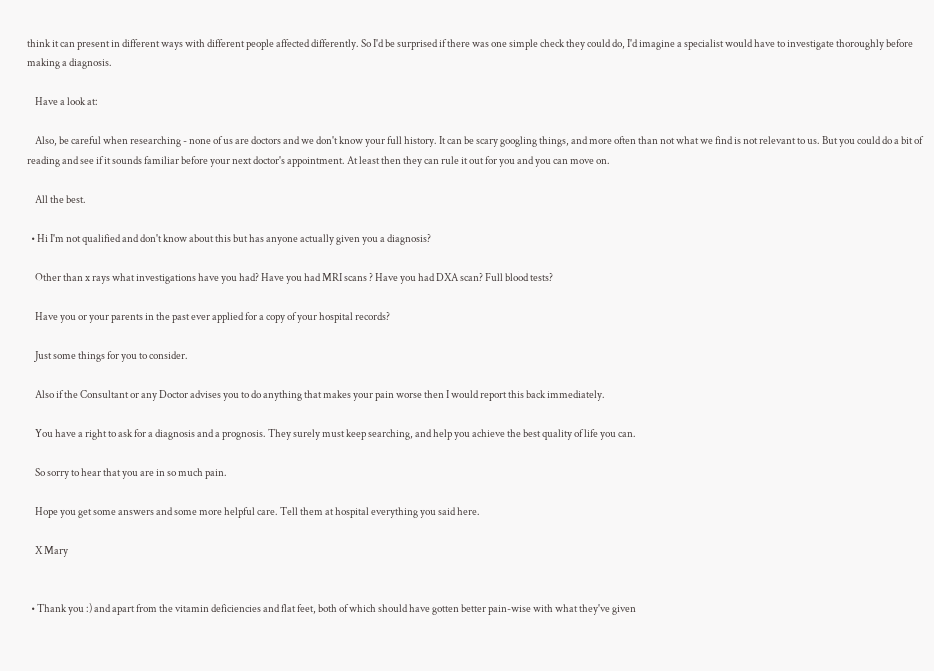think it can present in different ways with different people affected differently. So I'd be surprised if there was one simple check they could do, I'd imagine a specialist would have to investigate thoroughly before making a diagnosis.

    Have a look at:

    Also, be careful when researching - none of us are doctors and we don't know your full history. It can be scary googling things, and more often than not what we find is not relevant to us. But you could do a bit of reading and see if it sounds familiar before your next doctor's appointment. At least then they can rule it out for you and you can move on.

    All the best.

  • Hi I'm not qualified and don't know about this but has anyone actually given you a diagnosis?

    Other than x rays what investigations have you had? Have you had MRI scans ? Have you had DXA scan? Full blood tests?

    Have you or your parents in the past ever applied for a copy of your hospital records?

    Just some things for you to consider.

    Also if the Consultant or any Doctor advises you to do anything that makes your pain worse then I would report this back immediately.

    You have a right to ask for a diagnosis and a prognosis. They surely must keep searching, and help you achieve the best quality of life you can.

    So sorry to hear that you are in so much pain.

    Hope you get some answers and some more helpful care. Tell them at hospital everything you said here.

    X Mary


  • Thank you :) and apart from the vitamin deficiencies and flat feet, both of which should have gotten better pain-wise with what they've given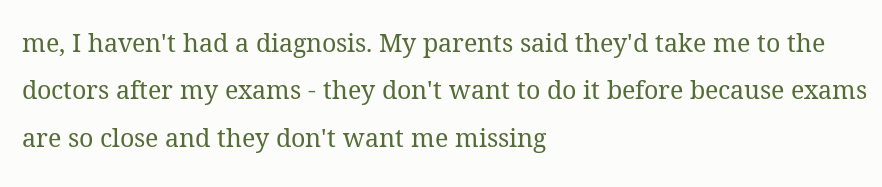me, I haven't had a diagnosis. My parents said they'd take me to the doctors after my exams - they don't want to do it before because exams are so close and they don't want me missing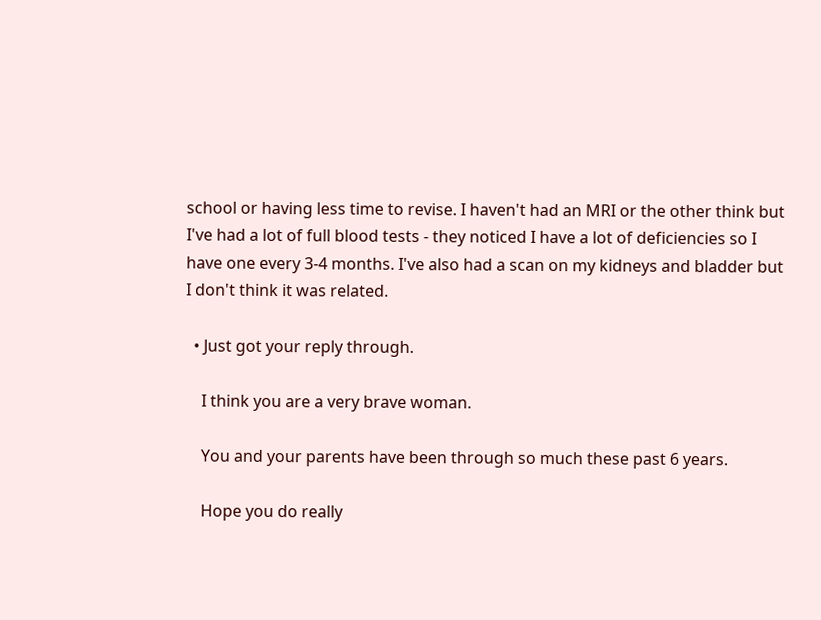school or having less time to revise. I haven't had an MRI or the other think but I've had a lot of full blood tests - they noticed I have a lot of deficiencies so I have one every 3-4 months. I've also had a scan on my kidneys and bladder but I don't think it was related.

  • Just got your reply through.

    I think you are a very brave woman.

    You and your parents have been through so much these past 6 years.

    Hope you do really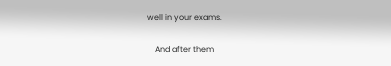well in your exams.

    And after them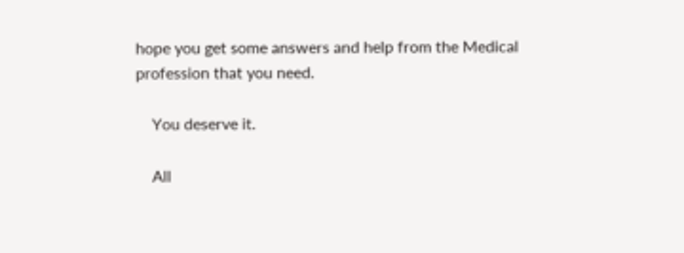hope you get some answers and help from the Medical profession that you need.

    You deserve it.

    All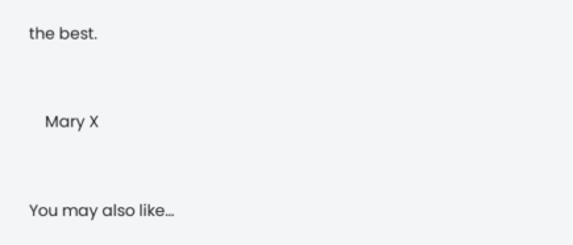the best.


    Mary X


You may also like...